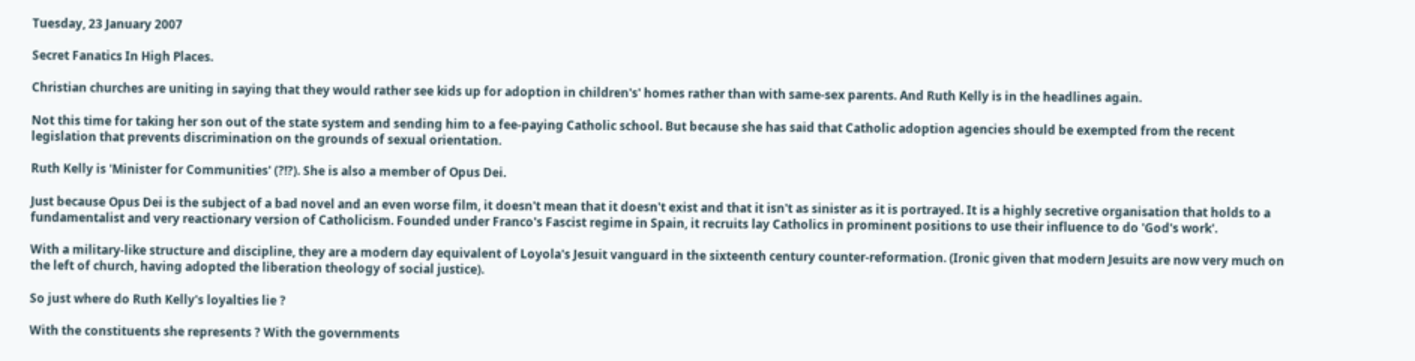Tuesday, 23 January 2007

Secret Fanatics In High Places.

Christian churches are uniting in saying that they would rather see kids up for adoption in children's' homes rather than with same-sex parents. And Ruth Kelly is in the headlines again.

Not this time for taking her son out of the state system and sending him to a fee-paying Catholic school. But because she has said that Catholic adoption agencies should be exempted from the recent legislation that prevents discrimination on the grounds of sexual orientation.

Ruth Kelly is 'Minister for Communities' (?!?). She is also a member of Opus Dei.

Just because Opus Dei is the subject of a bad novel and an even worse film, it doesn't mean that it doesn't exist and that it isn't as sinister as it is portrayed. It is a highly secretive organisation that holds to a fundamentalist and very reactionary version of Catholicism. Founded under Franco's Fascist regime in Spain, it recruits lay Catholics in prominent positions to use their influence to do 'God's work'.

With a military-like structure and discipline, they are a modern day equivalent of Loyola's Jesuit vanguard in the sixteenth century counter-reformation. (Ironic given that modern Jesuits are now very much on the left of church, having adopted the liberation theology of social justice).

So just where do Ruth Kelly's loyalties lie ?

With the constituents she represents ? With the governments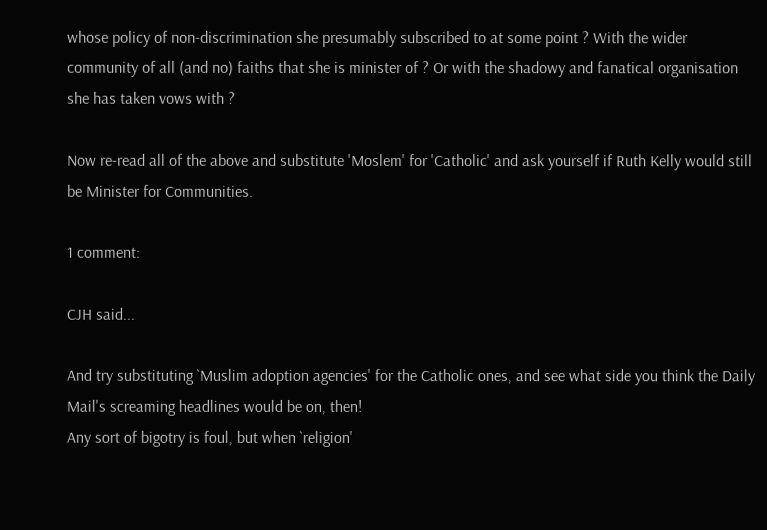whose policy of non-discrimination she presumably subscribed to at some point ? With the wider community of all (and no) faiths that she is minister of ? Or with the shadowy and fanatical organisation she has taken vows with ?

Now re-read all of the above and substitute 'Moslem' for 'Catholic' and ask yourself if Ruth Kelly would still be Minister for Communities.

1 comment:

CJH said...

And try substituting `Muslim adoption agencies' for the Catholic ones, and see what side you think the Daily Mail's screaming headlines would be on, then!
Any sort of bigotry is foul, but when `religion'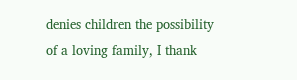denies children the possibility of a loving family, I thank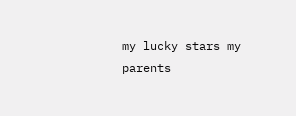my lucky stars my parents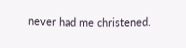never had me christened.